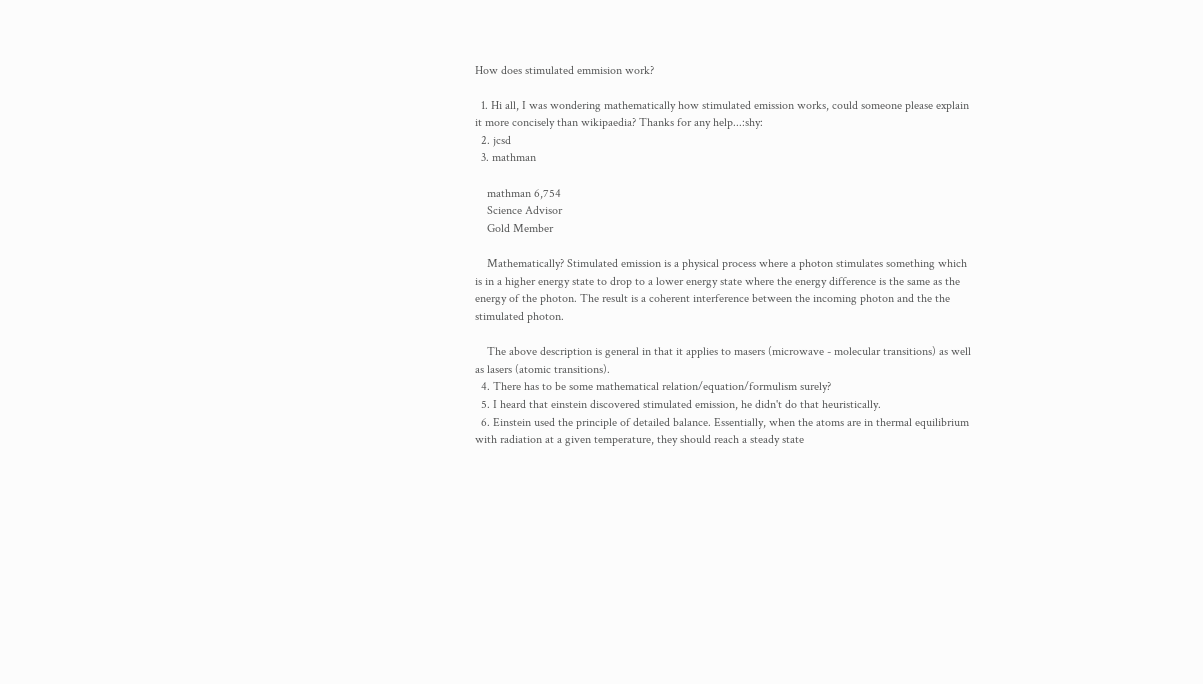How does stimulated emmision work?

  1. Hi all, I was wondering mathematically how stimulated emission works, could someone please explain it more concisely than wikipaedia? Thanks for any help...:shy:
  2. jcsd
  3. mathman

    mathman 6,754
    Science Advisor
    Gold Member

    Mathematically? Stimulated emission is a physical process where a photon stimulates something which is in a higher energy state to drop to a lower energy state where the energy difference is the same as the energy of the photon. The result is a coherent interference between the incoming photon and the the stimulated photon.

    The above description is general in that it applies to masers (microwave - molecular transitions) as well as lasers (atomic transitions).
  4. There has to be some mathematical relation/equation/formulism surely?
  5. I heard that einstein discovered stimulated emission, he didn't do that heuristically.
  6. Einstein used the principle of detailed balance. Essentially, when the atoms are in thermal equilibrium with radiation at a given temperature, they should reach a steady state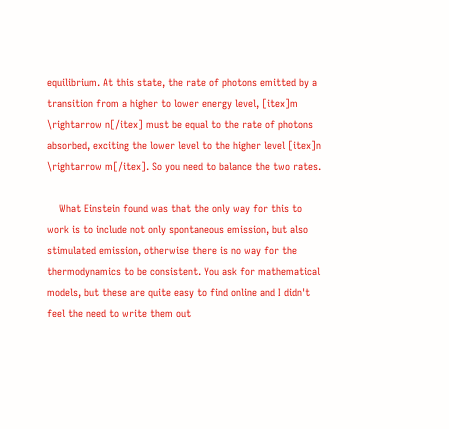equilibrium. At this state, the rate of photons emitted by a transition from a higher to lower energy level, [itex]m \rightarrow n[/itex] must be equal to the rate of photons absorbed, exciting the lower level to the higher level [itex]n \rightarrow m[/itex]. So you need to balance the two rates.

    What Einstein found was that the only way for this to work is to include not only spontaneous emission, but also stimulated emission, otherwise there is no way for the thermodynamics to be consistent. You ask for mathematical models, but these are quite easy to find online and I didn't feel the need to write them out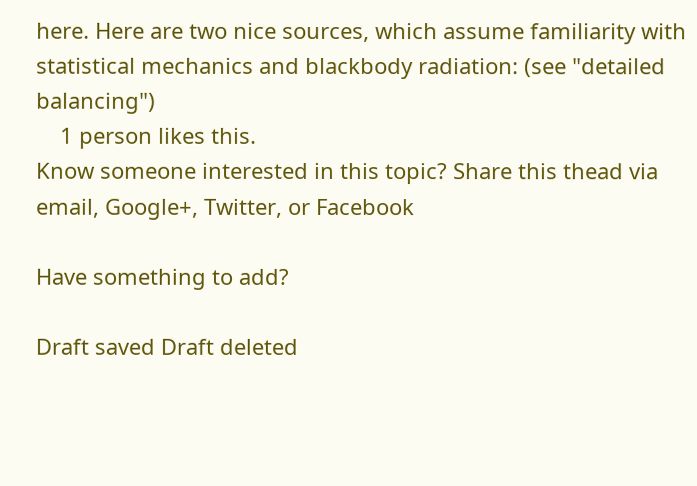here. Here are two nice sources, which assume familiarity with statistical mechanics and blackbody radiation: (see "detailed balancing")
    1 person likes this.
Know someone interested in this topic? Share this thead via email, Google+, Twitter, or Facebook

Have something to add?

Draft saved Draft deleted